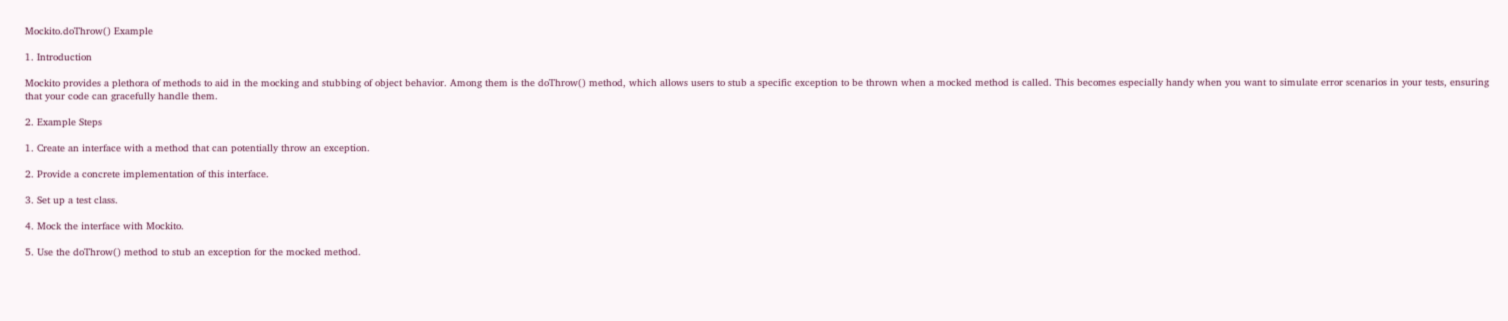Mockito.doThrow() Example

1. Introduction

Mockito provides a plethora of methods to aid in the mocking and stubbing of object behavior. Among them is the doThrow() method, which allows users to stub a specific exception to be thrown when a mocked method is called. This becomes especially handy when you want to simulate error scenarios in your tests, ensuring that your code can gracefully handle them.

2. Example Steps

1. Create an interface with a method that can potentially throw an exception.

2. Provide a concrete implementation of this interface.

3. Set up a test class.

4. Mock the interface with Mockito.

5. Use the doThrow() method to stub an exception for the mocked method.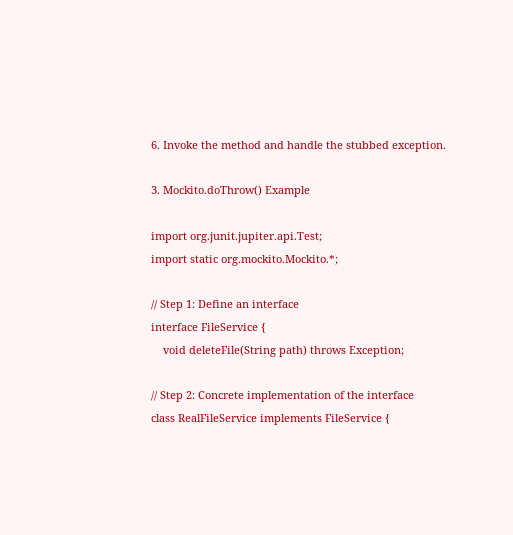6. Invoke the method and handle the stubbed exception.

3. Mockito.doThrow() Example

import org.junit.jupiter.api.Test;
import static org.mockito.Mockito.*;

// Step 1: Define an interface
interface FileService {
    void deleteFile(String path) throws Exception;

// Step 2: Concrete implementation of the interface
class RealFileService implements FileService {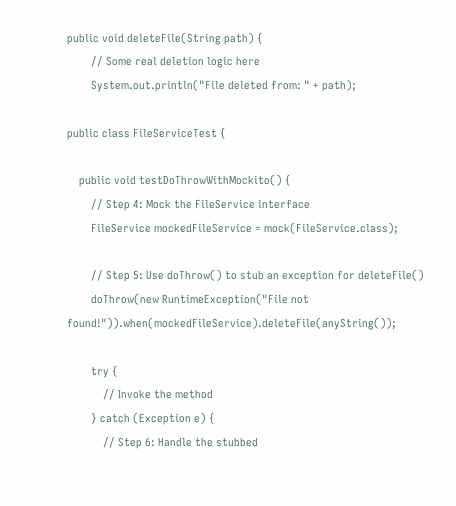public void deleteFile(String path) {
        // Some real deletion logic here
        System.out.println("File deleted from: " + path);

public class FileServiceTest {

    public void testDoThrowWithMockito() {
        // Step 4: Mock the FileService interface
        FileService mockedFileService = mock(FileService.class);

        // Step 5: Use doThrow() to stub an exception for deleteFile()
        doThrow(new RuntimeException("File not found!")).when(mockedFileService).deleteFile(anyString());

        try {
            // Invoke the method
        } catch (Exception e) {
            // Step 6: Handle the stubbed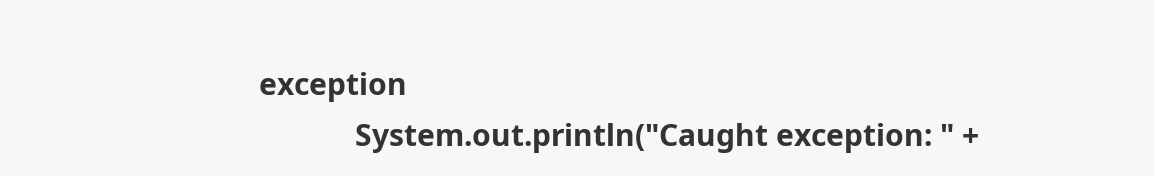exception
            System.out.println("Caught exception: " +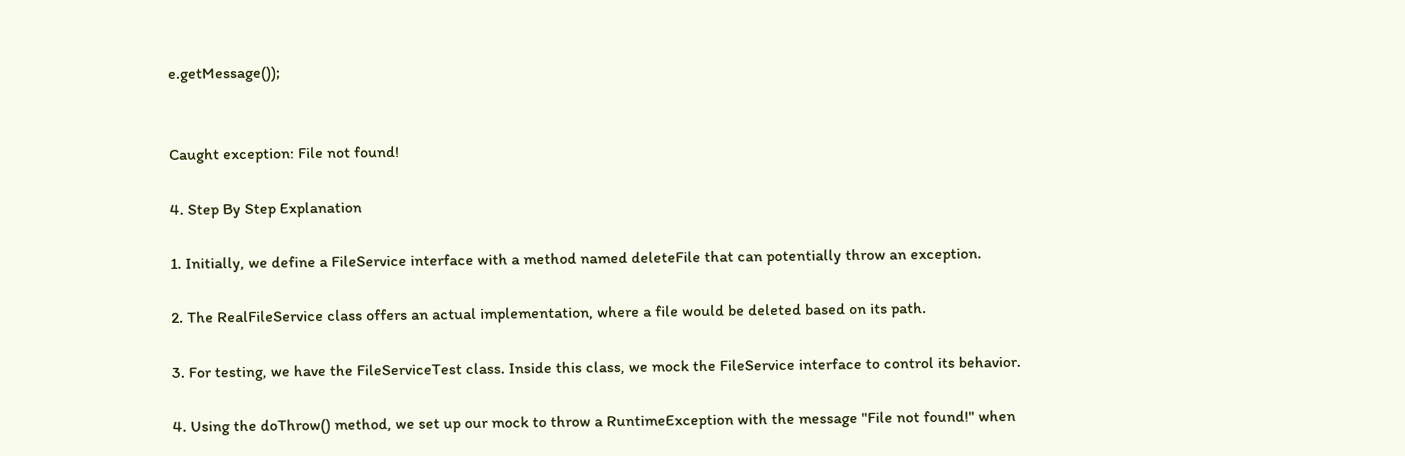e.getMessage());


Caught exception: File not found!

4. Step By Step Explanation

1. Initially, we define a FileService interface with a method named deleteFile that can potentially throw an exception.

2. The RealFileService class offers an actual implementation, where a file would be deleted based on its path.

3. For testing, we have the FileServiceTest class. Inside this class, we mock the FileService interface to control its behavior.

4. Using the doThrow() method, we set up our mock to throw a RuntimeException with the message "File not found!" when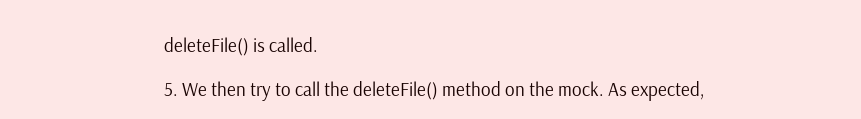deleteFile() is called.

5. We then try to call the deleteFile() method on the mock. As expected,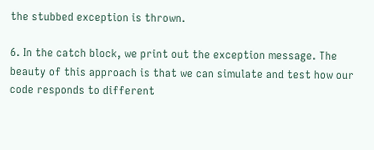the stubbed exception is thrown.

6. In the catch block, we print out the exception message. The beauty of this approach is that we can simulate and test how our code responds to different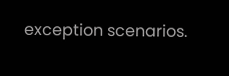exception scenarios.